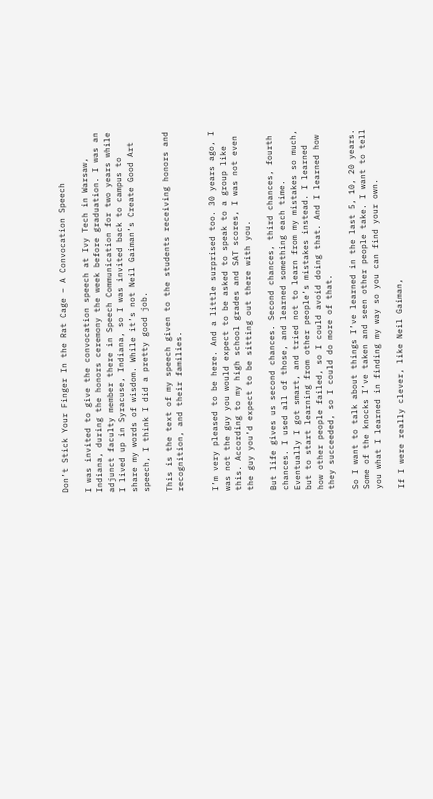Don’t Stick Your Finger In the Rat Cage – A Convocation Speech

I was invited to give the convocation speech at Ivy Tech in Warsaw, Indiana, during the honors ceremony the week before graduation. I was an adjunct faculty member there in Speech Communication for two years while I lived up in Syracuse, Indiana, so I was invited back to campus to share my words of wisdom. While it’s not Neil Gaiman’s Create Good Art speech, I think I did a pretty good job.

This is the text of my speech given to the students receiving honors and recognition, and their families.


I’m very pleased to be here. And a little surprised too. 30 years ago, I was not the guy you would expect to be asked to speak to a group like this. According to my high school grades and SAT scores, I was not even the guy you’d expect to be sitting out there with you.

But life gives us second chances. Second chances, third chances, fourth chances. I used all of those, and learned something each time. Eventually I got smart, and tried not to learn from my mistakes so much, but to start learning from other people’s mistakes instead. I learned how other people failed, so I could avoid doing that. And I learned how they succeeded, so I could do more of that.

So I want to talk about things I’ve learned in the last 5, 10, 20 years. Some of the knocks I’ve taken and seen other people take. I want to tell you what I learned in finding my way so you can find your own.

If I were really clever, like Neil Gaiman,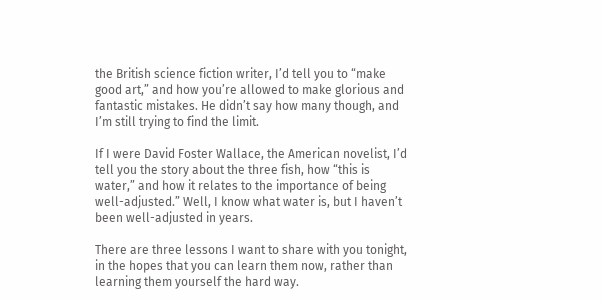the British science fiction writer, I’d tell you to “make good art,” and how you’re allowed to make glorious and fantastic mistakes. He didn’t say how many though, and I’m still trying to find the limit.

If I were David Foster Wallace, the American novelist, I’d tell you the story about the three fish, how “this is water,” and how it relates to the importance of being well-adjusted.” Well, I know what water is, but I haven’t been well-adjusted in years.

There are three lessons I want to share with you tonight, in the hopes that you can learn them now, rather than learning them yourself the hard way.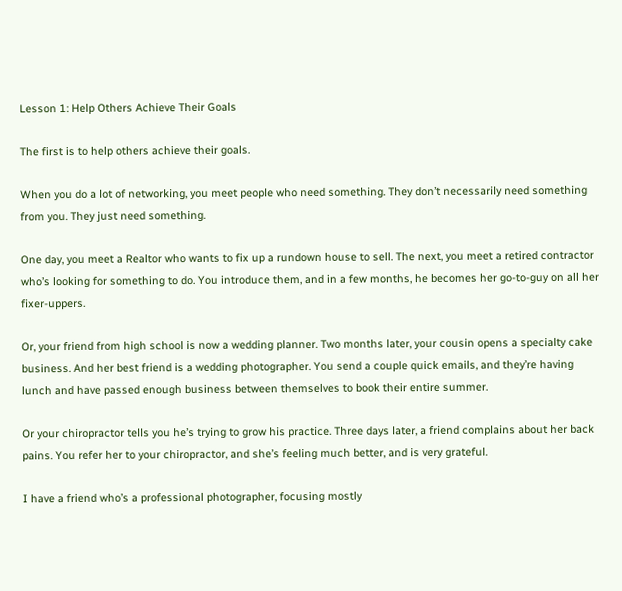Lesson 1: Help Others Achieve Their Goals

The first is to help others achieve their goals.

When you do a lot of networking, you meet people who need something. They don’t necessarily need something from you. They just need something.

One day, you meet a Realtor who wants to fix up a rundown house to sell. The next, you meet a retired contractor who’s looking for something to do. You introduce them, and in a few months, he becomes her go-to-guy on all her fixer-uppers.

Or, your friend from high school is now a wedding planner. Two months later, your cousin opens a specialty cake business. And her best friend is a wedding photographer. You send a couple quick emails, and they’re having lunch and have passed enough business between themselves to book their entire summer.

Or your chiropractor tells you he’s trying to grow his practice. Three days later, a friend complains about her back pains. You refer her to your chiropractor, and she’s feeling much better, and is very grateful.

I have a friend who’s a professional photographer, focusing mostly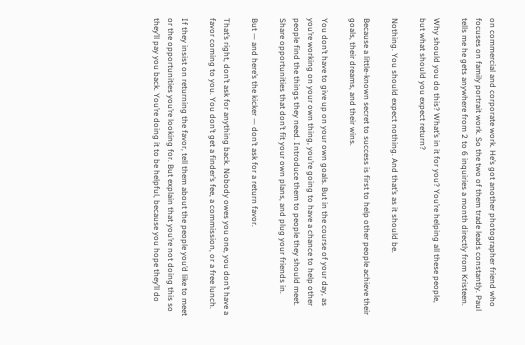on commercial and corporate work. He’s got another photographer friend who focuses on family portrait work. So the two of them trade leads constantly. Paul tells me he gets anywhere from 2 to 6 inquiries a month directly from Kristeen.

Why should you do this? What’s in it for you? You’re helping all these people, but what should you expect return?

Nothing. You should expect nothing. And that’s as it should be.

Because a little-known secret to success is first to help other people achieve their goals, their dreams, and their wins.

You don’t have to give up on your own goals. But in the course of your day, as you’re working on your own thing, you’re going to have a chance to help other people find the things they need. Introduce them to people they should meet. Share opportunities that don’t fit your own plans, and plug your friends in.

But — and here’s the kicker — don’t ask for a return favor.

That’s right, don’t ask for anything back. Nobody owes you one, you don’t have a favor coming to you. You don’t get a finder’s fee, a commission, or a free lunch.

If they insist on returning the favor, tell them about the people you’d like to meet or the opportunities you’re looking for. But explain that you’re not doing this so they’ll pay you back. You’re doing it to be helpful, because you hope they’ll do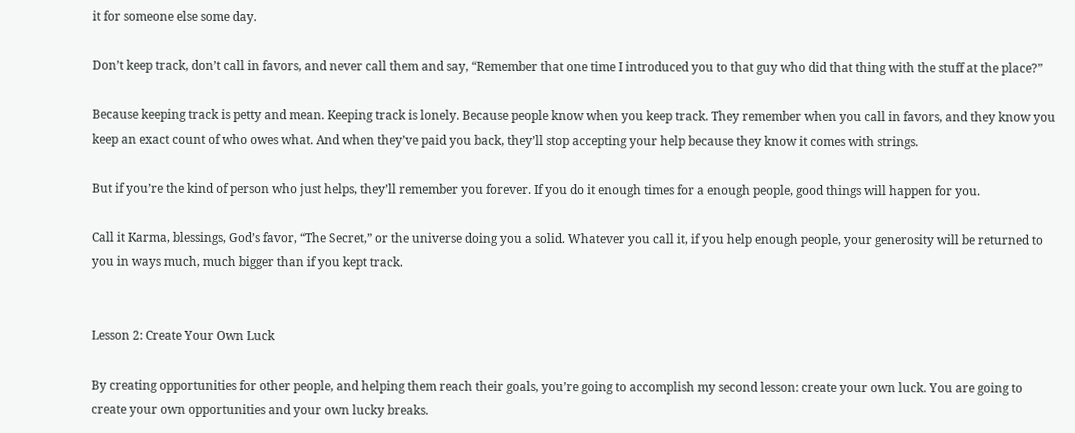it for someone else some day.

Don’t keep track, don’t call in favors, and never call them and say, “Remember that one time I introduced you to that guy who did that thing with the stuff at the place?”

Because keeping track is petty and mean. Keeping track is lonely. Because people know when you keep track. They remember when you call in favors, and they know you keep an exact count of who owes what. And when they’ve paid you back, they’ll stop accepting your help because they know it comes with strings.

But if you’re the kind of person who just helps, they’ll remember you forever. If you do it enough times for a enough people, good things will happen for you.

Call it Karma, blessings, God’s favor, “The Secret,” or the universe doing you a solid. Whatever you call it, if you help enough people, your generosity will be returned to you in ways much, much bigger than if you kept track.


Lesson 2: Create Your Own Luck

By creating opportunities for other people, and helping them reach their goals, you’re going to accomplish my second lesson: create your own luck. You are going to create your own opportunities and your own lucky breaks.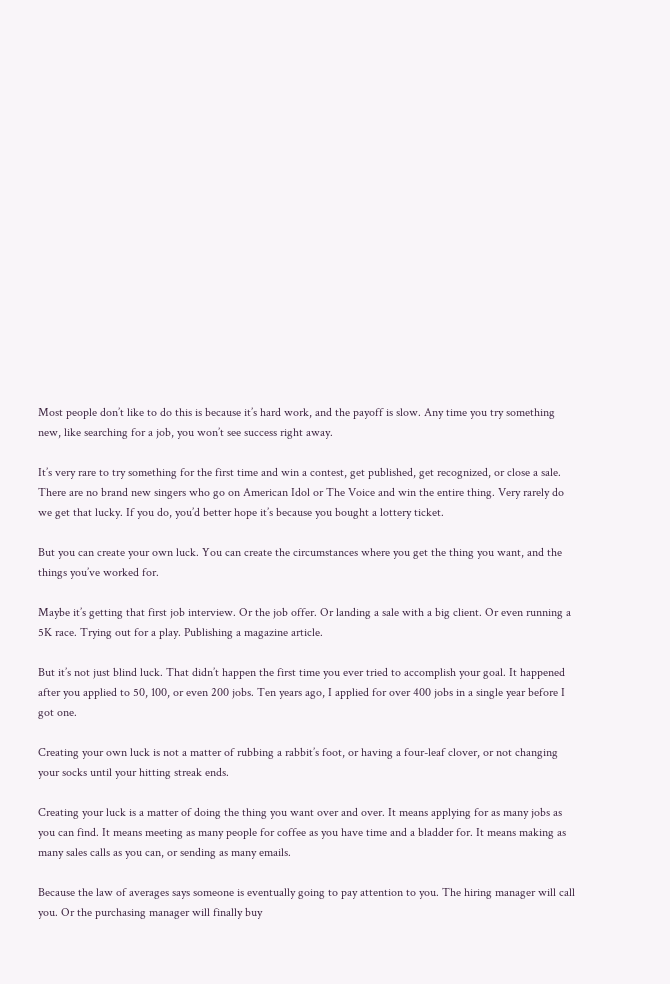Most people don’t like to do this is because it’s hard work, and the payoff is slow. Any time you try something new, like searching for a job, you won’t see success right away.

It’s very rare to try something for the first time and win a contest, get published, get recognized, or close a sale. There are no brand new singers who go on American Idol or The Voice and win the entire thing. Very rarely do we get that lucky. If you do, you’d better hope it’s because you bought a lottery ticket.

But you can create your own luck. You can create the circumstances where you get the thing you want, and the things you’ve worked for.

Maybe it’s getting that first job interview. Or the job offer. Or landing a sale with a big client. Or even running a 5K race. Trying out for a play. Publishing a magazine article.

But it’s not just blind luck. That didn’t happen the first time you ever tried to accomplish your goal. It happened after you applied to 50, 100, or even 200 jobs. Ten years ago, I applied for over 400 jobs in a single year before I got one.

Creating your own luck is not a matter of rubbing a rabbit’s foot, or having a four-leaf clover, or not changing your socks until your hitting streak ends.

Creating your luck is a matter of doing the thing you want over and over. It means applying for as many jobs as you can find. It means meeting as many people for coffee as you have time and a bladder for. It means making as many sales calls as you can, or sending as many emails.

Because the law of averages says someone is eventually going to pay attention to you. The hiring manager will call you. Or the purchasing manager will finally buy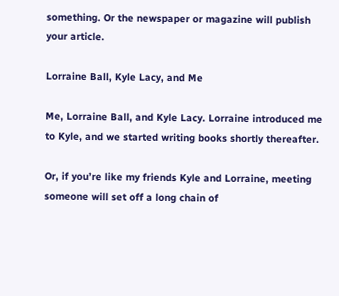something. Or the newspaper or magazine will publish your article.

Lorraine Ball, Kyle Lacy, and Me

Me, Lorraine Ball, and Kyle Lacy. Lorraine introduced me to Kyle, and we started writing books shortly thereafter.

Or, if you’re like my friends Kyle and Lorraine, meeting someone will set off a long chain of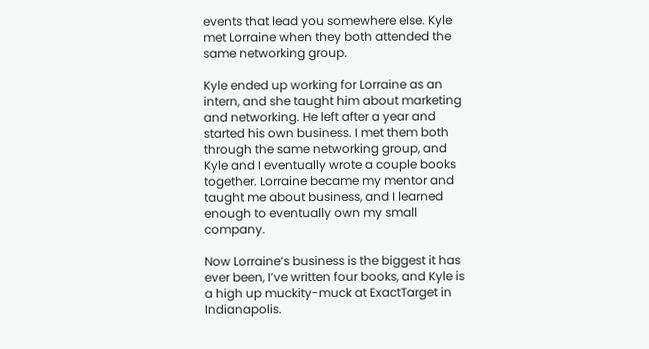events that lead you somewhere else. Kyle met Lorraine when they both attended the same networking group.

Kyle ended up working for Lorraine as an intern, and she taught him about marketing and networking. He left after a year and started his own business. I met them both through the same networking group, and Kyle and I eventually wrote a couple books together. Lorraine became my mentor and taught me about business, and I learned enough to eventually own my small company.

Now Lorraine’s business is the biggest it has ever been, I’ve written four books, and Kyle is a high up muckity-muck at ExactTarget in Indianapolis.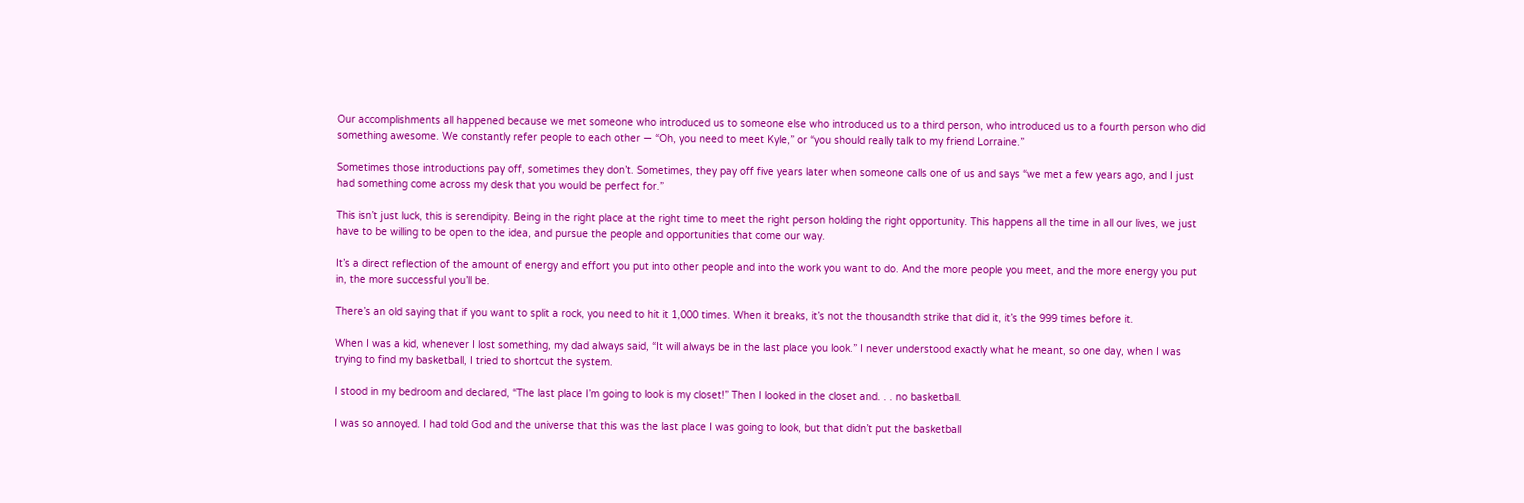Our accomplishments all happened because we met someone who introduced us to someone else who introduced us to a third person, who introduced us to a fourth person who did something awesome. We constantly refer people to each other — “Oh, you need to meet Kyle,” or “you should really talk to my friend Lorraine.”

Sometimes those introductions pay off, sometimes they don’t. Sometimes, they pay off five years later when someone calls one of us and says “we met a few years ago, and I just had something come across my desk that you would be perfect for.”

This isn’t just luck, this is serendipity. Being in the right place at the right time to meet the right person holding the right opportunity. This happens all the time in all our lives, we just have to be willing to be open to the idea, and pursue the people and opportunities that come our way.

It’s a direct reflection of the amount of energy and effort you put into other people and into the work you want to do. And the more people you meet, and the more energy you put in, the more successful you’ll be.

There’s an old saying that if you want to split a rock, you need to hit it 1,000 times. When it breaks, it’s not the thousandth strike that did it, it’s the 999 times before it.

When I was a kid, whenever I lost something, my dad always said, “It will always be in the last place you look.” I never understood exactly what he meant, so one day, when I was trying to find my basketball, I tried to shortcut the system.

I stood in my bedroom and declared, “The last place I’m going to look is my closet!” Then I looked in the closet and. . . no basketball.

I was so annoyed. I had told God and the universe that this was the last place I was going to look, but that didn’t put the basketball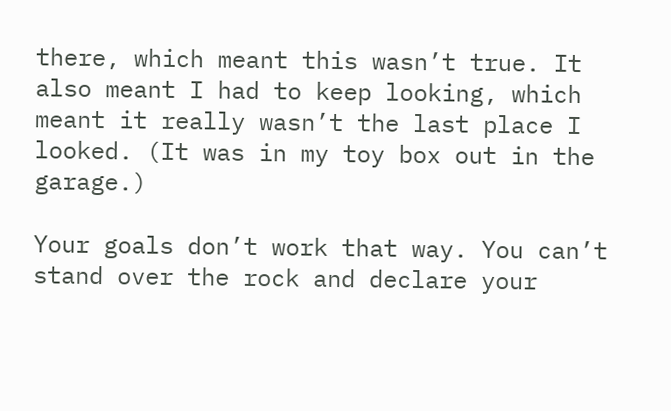there, which meant this wasn’t true. It also meant I had to keep looking, which meant it really wasn’t the last place I looked. (It was in my toy box out in the garage.)

Your goals don’t work that way. You can’t stand over the rock and declare your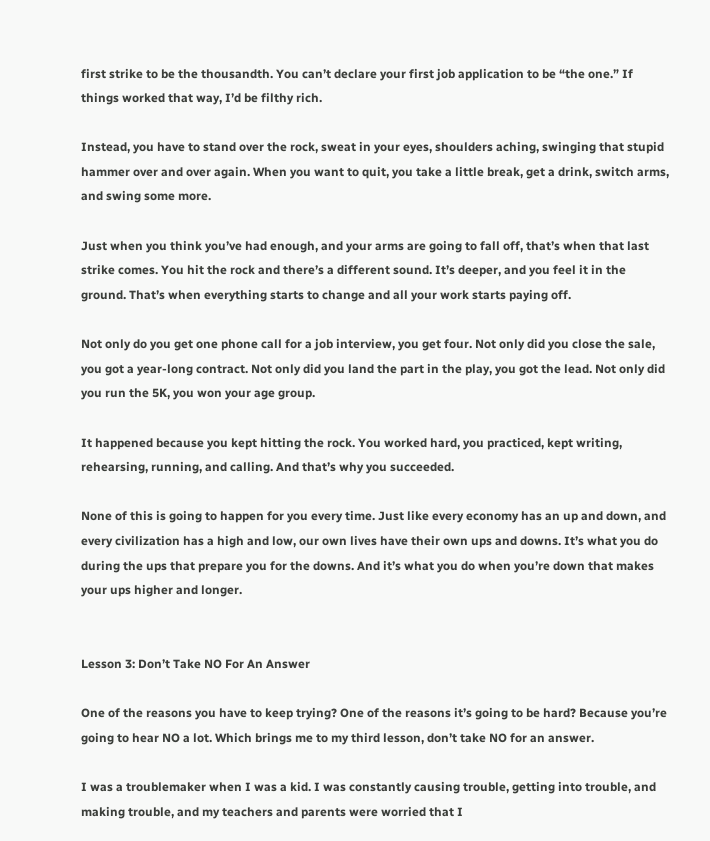first strike to be the thousandth. You can’t declare your first job application to be “the one.” If things worked that way, I’d be filthy rich.

Instead, you have to stand over the rock, sweat in your eyes, shoulders aching, swinging that stupid hammer over and over again. When you want to quit, you take a little break, get a drink, switch arms, and swing some more.

Just when you think you’ve had enough, and your arms are going to fall off, that’s when that last strike comes. You hit the rock and there’s a different sound. It’s deeper, and you feel it in the ground. That’s when everything starts to change and all your work starts paying off.

Not only do you get one phone call for a job interview, you get four. Not only did you close the sale, you got a year-long contract. Not only did you land the part in the play, you got the lead. Not only did you run the 5K, you won your age group.

It happened because you kept hitting the rock. You worked hard, you practiced, kept writing, rehearsing, running, and calling. And that’s why you succeeded.

None of this is going to happen for you every time. Just like every economy has an up and down, and every civilization has a high and low, our own lives have their own ups and downs. It’s what you do during the ups that prepare you for the downs. And it’s what you do when you’re down that makes your ups higher and longer.


Lesson 3: Don’t Take NO For An Answer

One of the reasons you have to keep trying? One of the reasons it’s going to be hard? Because you’re going to hear NO a lot. Which brings me to my third lesson, don’t take NO for an answer.

I was a troublemaker when I was a kid. I was constantly causing trouble, getting into trouble, and making trouble, and my teachers and parents were worried that I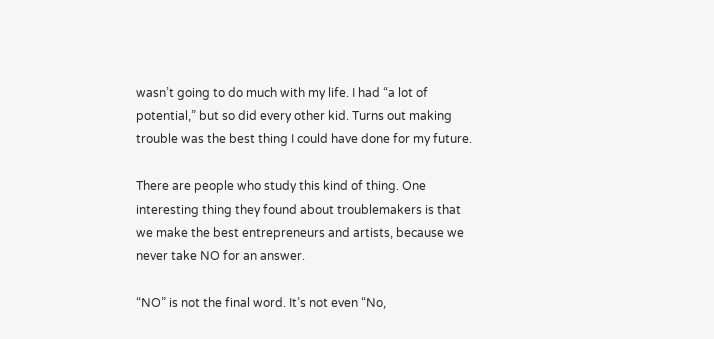wasn’t going to do much with my life. I had “a lot of potential,” but so did every other kid. Turns out making trouble was the best thing I could have done for my future.

There are people who study this kind of thing. One interesting thing they found about troublemakers is that we make the best entrepreneurs and artists, because we never take NO for an answer.

“NO” is not the final word. It’s not even “No,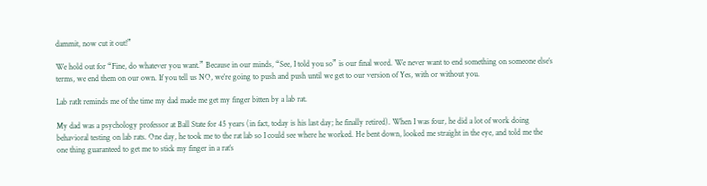dammit, now cut it out!”

We hold out for “Fine, do whatever you want.” Because in our minds, “See, I told you so” is our final word. We never want to end something on someone else’s terms, we end them on our own. If you tell us NO, we’re going to push and push until we get to our version of Yes, with or without you.

Lab ratIt reminds me of the time my dad made me get my finger bitten by a lab rat.

My dad was a psychology professor at Ball State for 45 years (in fact, today is his last day; he finally retired). When I was four, he did a lot of work doing behavioral testing on lab rats. One day, he took me to the rat lab so I could see where he worked. He bent down, looked me straight in the eye, and told me the one thing guaranteed to get me to stick my finger in a rat’s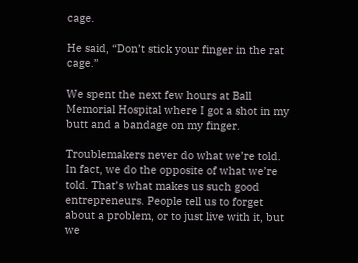cage.

He said, “Don’t stick your finger in the rat cage.”

We spent the next few hours at Ball Memorial Hospital where I got a shot in my butt and a bandage on my finger.

Troublemakers never do what we’re told. In fact, we do the opposite of what we’re told. That’s what makes us such good entrepreneurs. People tell us to forget about a problem, or to just live with it, but we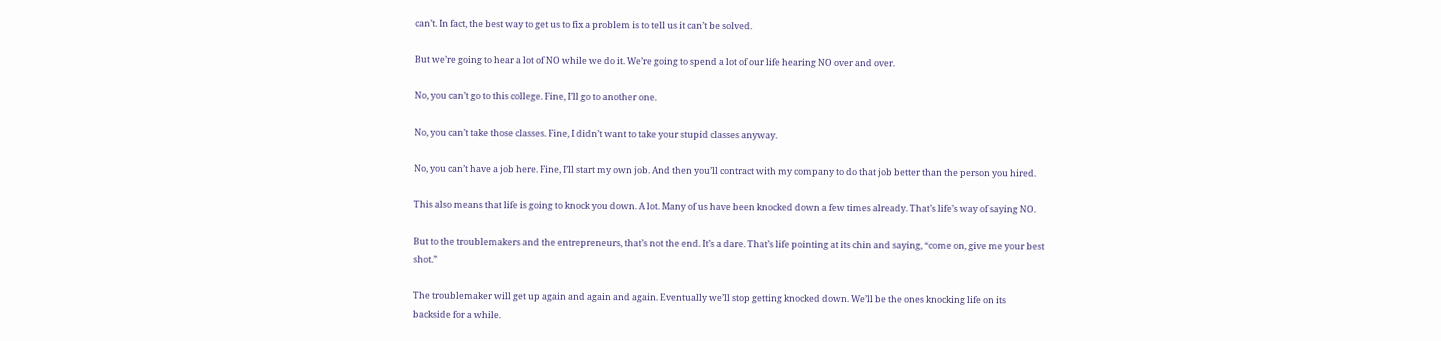can’t. In fact, the best way to get us to fix a problem is to tell us it can’t be solved.

But we’re going to hear a lot of NO while we do it. We’re going to spend a lot of our life hearing NO over and over.

No, you can’t go to this college. Fine, I’ll go to another one.

No, you can’t take those classes. Fine, I didn’t want to take your stupid classes anyway.

No, you can’t have a job here. Fine, I’ll start my own job. And then you’ll contract with my company to do that job better than the person you hired.

This also means that life is going to knock you down. A lot. Many of us have been knocked down a few times already. That’s life’s way of saying NO.

But to the troublemakers and the entrepreneurs, that’s not the end. It’s a dare. That’s life pointing at its chin and saying, “come on, give me your best shot.”

The troublemaker will get up again and again and again. Eventually we’ll stop getting knocked down. We’ll be the ones knocking life on its backside for a while.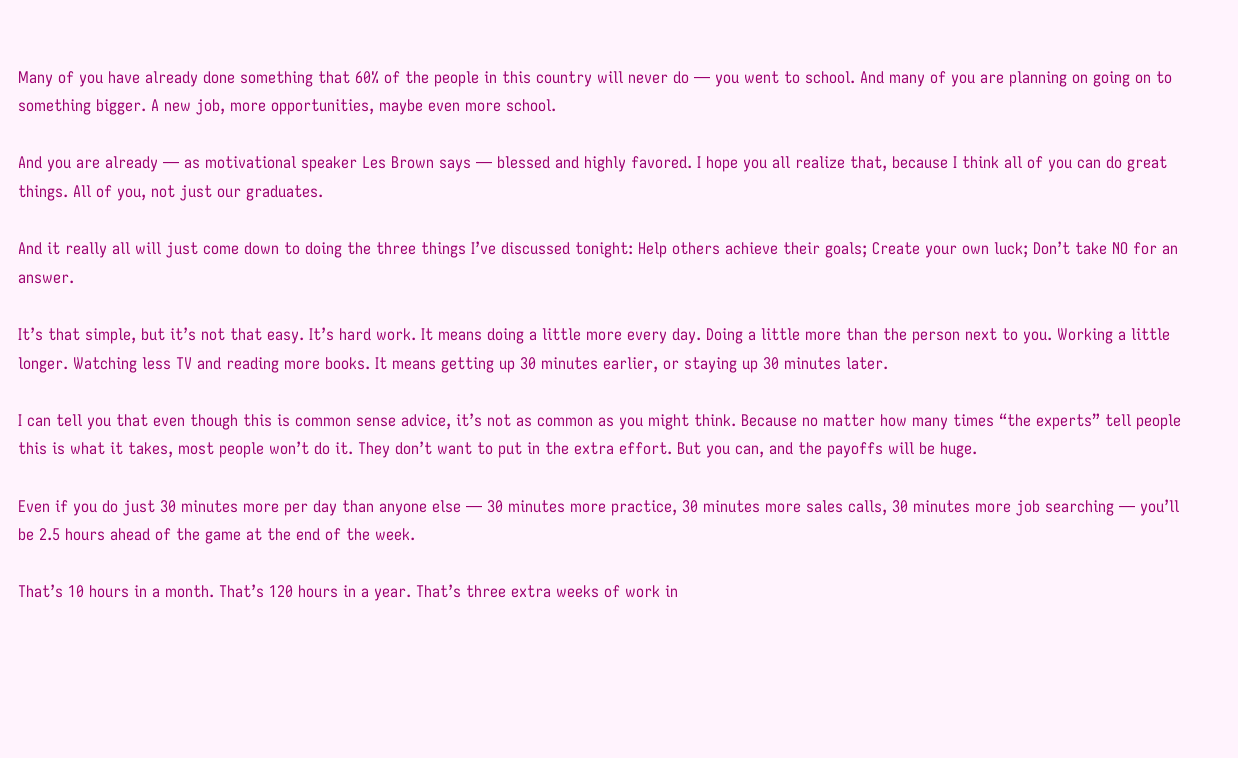Many of you have already done something that 60% of the people in this country will never do — you went to school. And many of you are planning on going on to something bigger. A new job, more opportunities, maybe even more school.

And you are already — as motivational speaker Les Brown says — blessed and highly favored. I hope you all realize that, because I think all of you can do great things. All of you, not just our graduates.

And it really all will just come down to doing the three things I’ve discussed tonight: Help others achieve their goals; Create your own luck; Don’t take NO for an answer.

It’s that simple, but it’s not that easy. It’s hard work. It means doing a little more every day. Doing a little more than the person next to you. Working a little longer. Watching less TV and reading more books. It means getting up 30 minutes earlier, or staying up 30 minutes later.

I can tell you that even though this is common sense advice, it’s not as common as you might think. Because no matter how many times “the experts” tell people this is what it takes, most people won’t do it. They don’t want to put in the extra effort. But you can, and the payoffs will be huge.

Even if you do just 30 minutes more per day than anyone else — 30 minutes more practice, 30 minutes more sales calls, 30 minutes more job searching — you’ll be 2.5 hours ahead of the game at the end of the week.

That’s 10 hours in a month. That’s 120 hours in a year. That’s three extra weeks of work in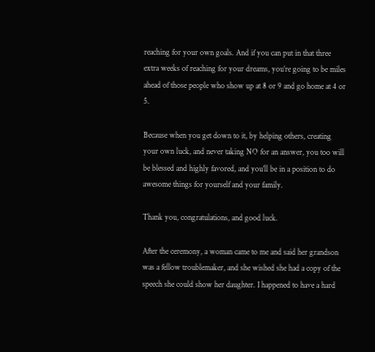reaching for your own goals. And if you can put in that three extra weeks of reaching for your dreams, you’re going to be miles ahead of those people who show up at 8 or 9 and go home at 4 or 5.

Because when you get down to it, by helping others, creating your own luck, and never taking NO for an answer, you too will be blessed and highly favored, and you’ll be in a position to do awesome things for yourself and your family.

Thank you, congratulations, and good luck.

After the ceremony, a woman came to me and said her grandson was a fellow troublemaker, and she wished she had a copy of the speech she could show her daughter. I happened to have a hard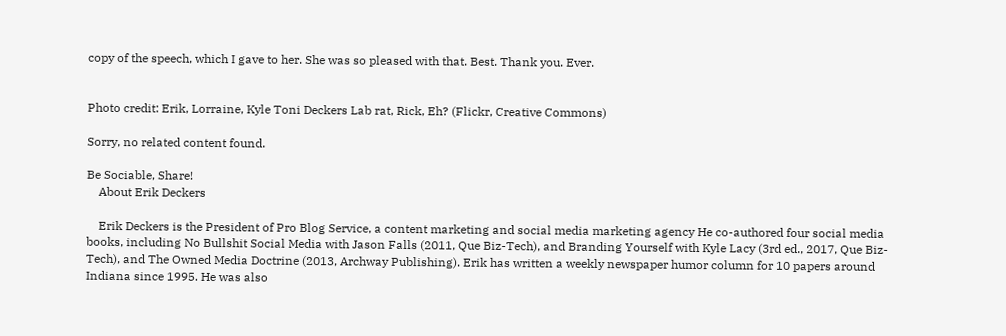copy of the speech, which I gave to her. She was so pleased with that. Best. Thank you. Ever.


Photo credit: Erik, Lorraine, Kyle Toni Deckers Lab rat, Rick, Eh? (Flickr, Creative Commons)

Sorry, no related content found.

Be Sociable, Share!
    About Erik Deckers

    Erik Deckers is the President of Pro Blog Service, a content marketing and social media marketing agency He co-authored four social media books, including No Bullshit Social Media with Jason Falls (2011, Que Biz-Tech), and Branding Yourself with Kyle Lacy (3rd ed., 2017, Que Biz-Tech), and The Owned Media Doctrine (2013, Archway Publishing). Erik has written a weekly newspaper humor column for 10 papers around Indiana since 1995. He was also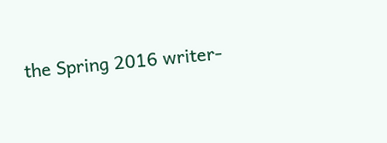the Spring 2016 writer-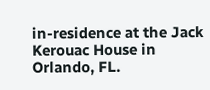in-residence at the Jack Kerouac House in Orlando, FL.